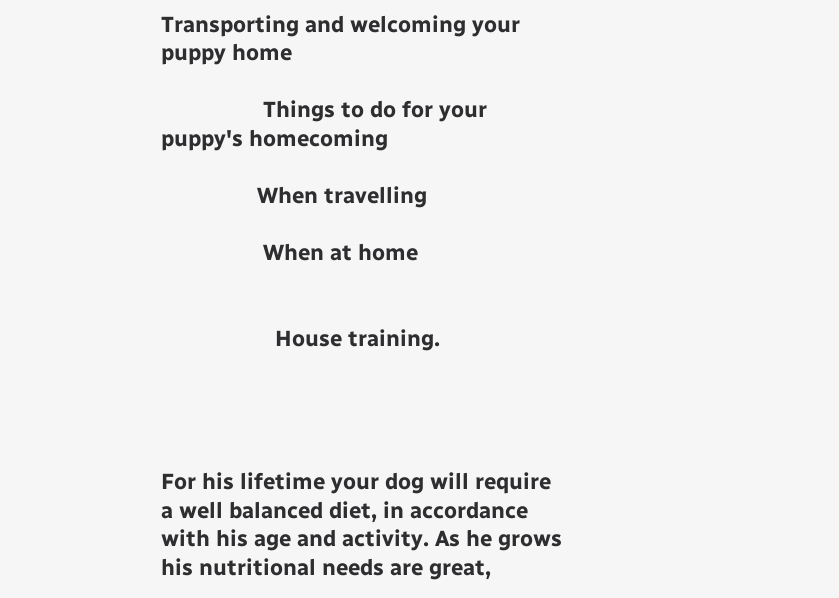Transporting and welcoming your puppy home

                 Things to do for your puppy's homecoming

                When travelling

                 When at home


                   House training.




For his lifetime your dog will require a well balanced diet, in accordance with his age and activity. As he grows his nutritional needs are great,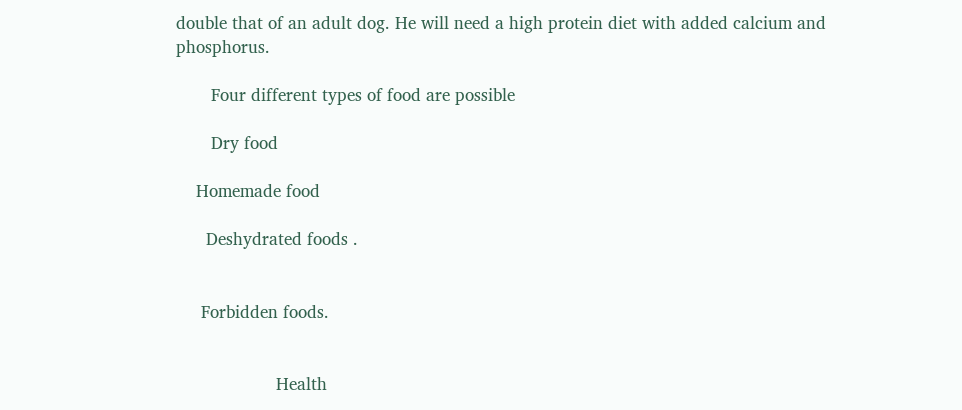double that of an adult dog. He will need a high protein diet with added calcium and phosphorus.

       Four different types of food are possible

       Dry food

    Homemade food

      Deshydrated foods .


     Forbidden foods.


                    Health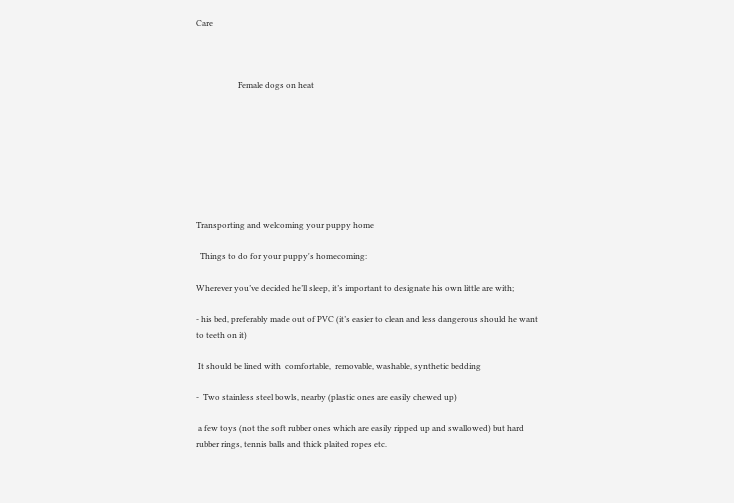Care



                     Female dogs on heat








Transporting and welcoming your puppy home

  Things to do for your puppy's homecoming:

Wherever you’ve decided he’ll sleep, it’s important to designate his own little are with;

- his bed, preferably made out of PVC (it’s easier to clean and less dangerous should he want to teeth on it)

 It should be lined with  comfortable,  removable, washable, synthetic bedding

-  Two stainless steel bowls, nearby (plastic ones are easily chewed up)

 a few toys (not the soft rubber ones which are easily ripped up and swallowed) but hard rubber rings, tennis balls and thick plaited ropes etc.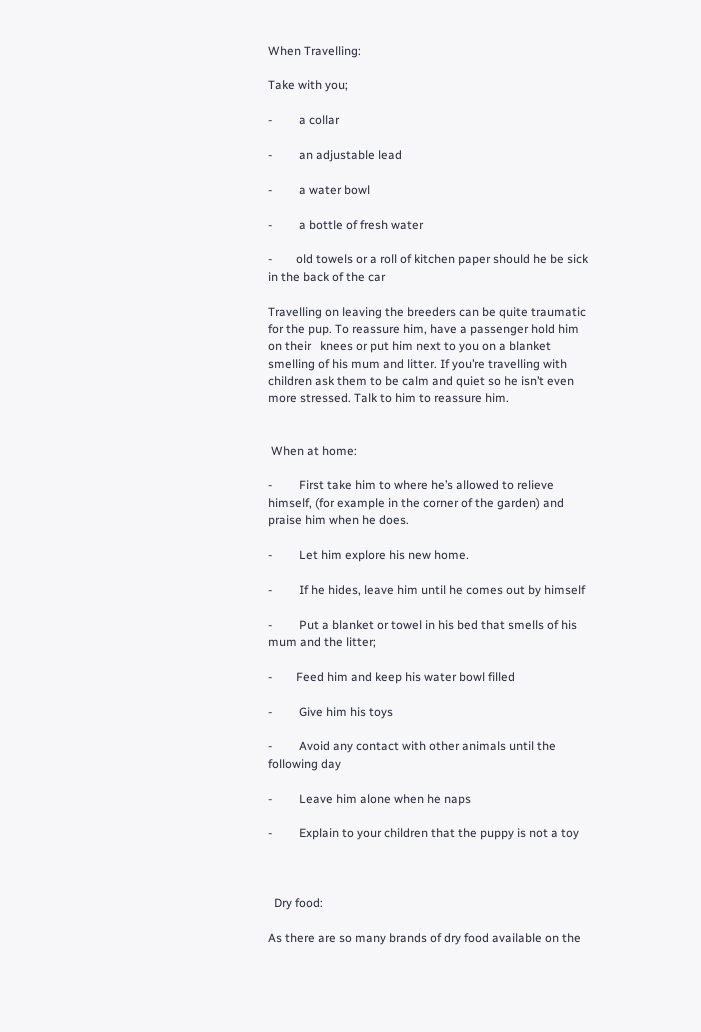When Travelling:

Take with you;

-         a collar

-         an adjustable lead

-         a water bowl

-         a bottle of fresh water

-        old towels or a roll of kitchen paper should he be sick in the back of the car

Travelling on leaving the breeders can be quite traumatic for the pup. To reassure him, have a passenger hold him on their   knees or put him next to you on a blanket smelling of his mum and litter. If you’re travelling with children ask them to be calm and quiet so he isn’t even more stressed. Talk to him to reassure him.


 When at home:

-         First take him to where he’s allowed to relieve himself, (for example in the corner of the garden) and praise him when he does.

-         Let him explore his new home.

-         If he hides, leave him until he comes out by himself

-         Put a blanket or towel in his bed that smells of his mum and the litter;

-        Feed him and keep his water bowl filled

-         Give him his toys

-         Avoid any contact with other animals until the following day

-         Leave him alone when he naps

-         Explain to your children that the puppy is not a toy



  Dry food:

As there are so many brands of dry food available on the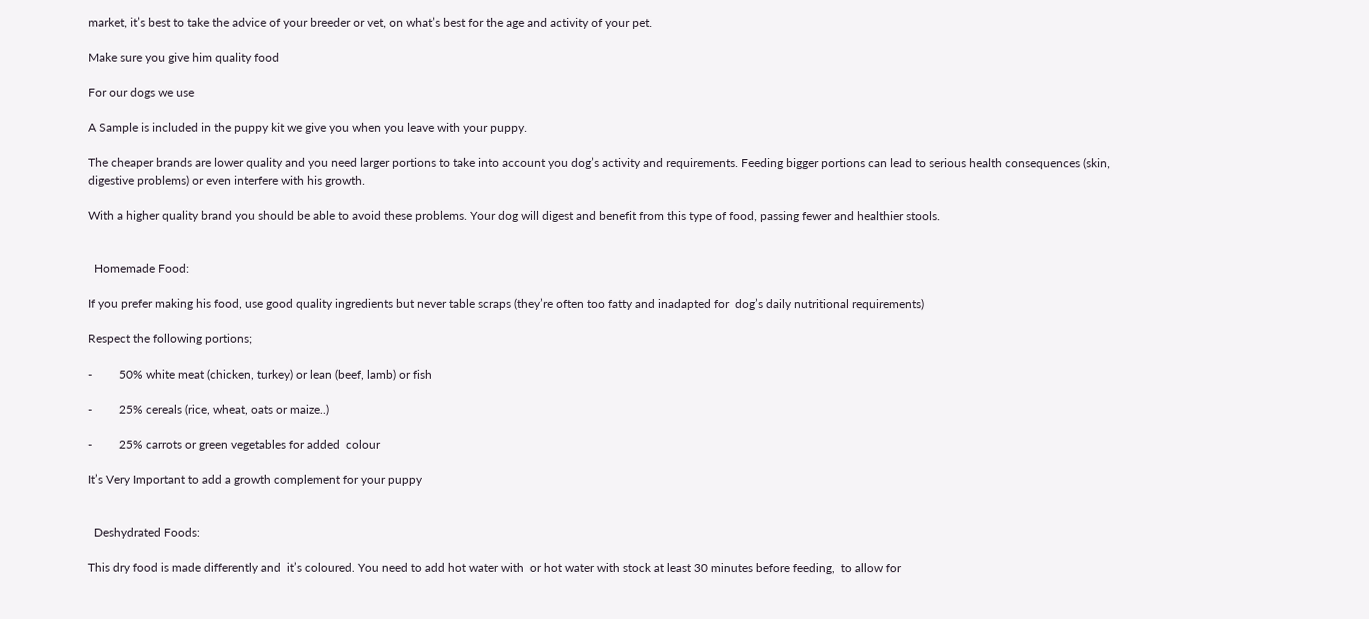market, it’s best to take the advice of your breeder or vet, on what’s best for the age and activity of your pet.

Make sure you give him quality food

For our dogs we use

A Sample is included in the puppy kit we give you when you leave with your puppy.

The cheaper brands are lower quality and you need larger portions to take into account you dog’s activity and requirements. Feeding bigger portions can lead to serious health consequences (skin, digestive problems) or even interfere with his growth.

With a higher quality brand you should be able to avoid these problems. Your dog will digest and benefit from this type of food, passing fewer and healthier stools.


  Homemade Food:

If you prefer making his food, use good quality ingredients but never table scraps (they’re often too fatty and inadapted for  dog’s daily nutritional requirements)

Respect the following portions;

-         50% white meat (chicken, turkey) or lean (beef, lamb) or fish

-         25% cereals (rice, wheat, oats or maize..)

-         25% carrots or green vegetables for added  colour

It’s Very Important to add a growth complement for your puppy


  Deshydrated Foods:

This dry food is made differently and  it’s coloured. You need to add hot water with  or hot water with stock at least 30 minutes before feeding,  to allow for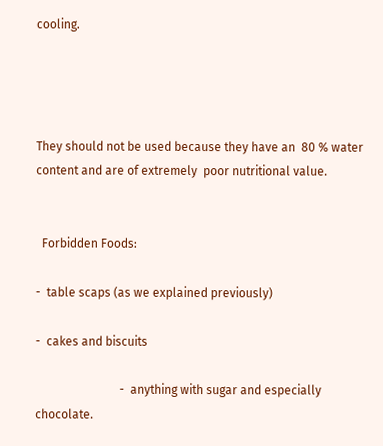cooling.




They should not be used because they have an  80 % water content and are of extremely  poor nutritional value.


  Forbidden Foods:

-  table scaps (as we explained previously)

-  cakes and biscuits

                            -  anything with sugar and especially chocolate.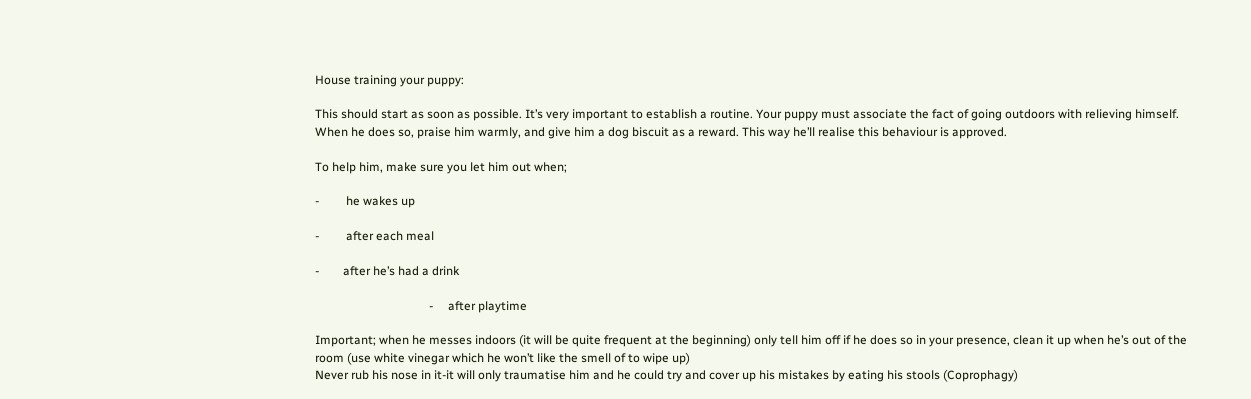House training your puppy:

This should start as soon as possible. It’s very important to establish a routine. Your puppy must associate the fact of going outdoors with relieving himself. When he does so, praise him warmly, and give him a dog biscuit as a reward. This way he’ll realise this behaviour is approved.

To help him, make sure you let him out when;

-         he wakes up

-         after each meal

-        after he’s had a drink

                                      -     after playtime

Important; when he messes indoors (it will be quite frequent at the beginning) only tell him off if he does so in your presence, clean it up when he’s out of the room (use white vinegar which he won’t like the smell of to wipe up)
Never rub his nose in it-it will only traumatise him and he could try and cover up his mistakes by eating his stools (Coprophagy)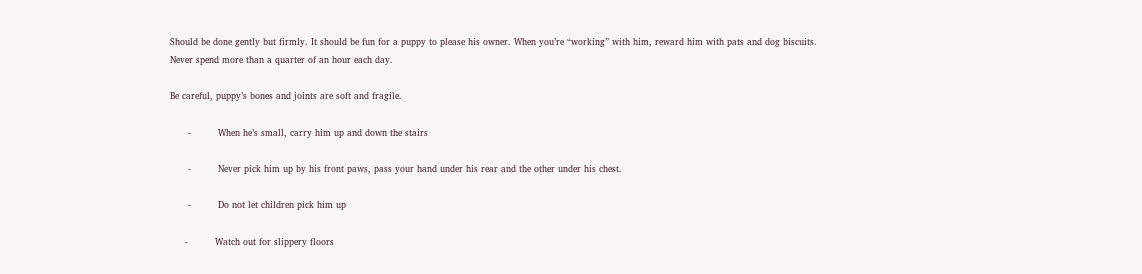Should be done gently but firmly. It should be fun for a puppy to please his owner. When you’re “working” with him, reward him with pats and dog biscuits.
Never spend more than a quarter of an hour each day.

Be careful, puppy’s bones and joints are soft and fragile.

      -         When he’s small, carry him up and down the stairs

      -         Never pick him up by his front paws, pass your hand under his rear and the other under his chest.

      -         Do not let children pick him up

     -         Watch out for slippery floors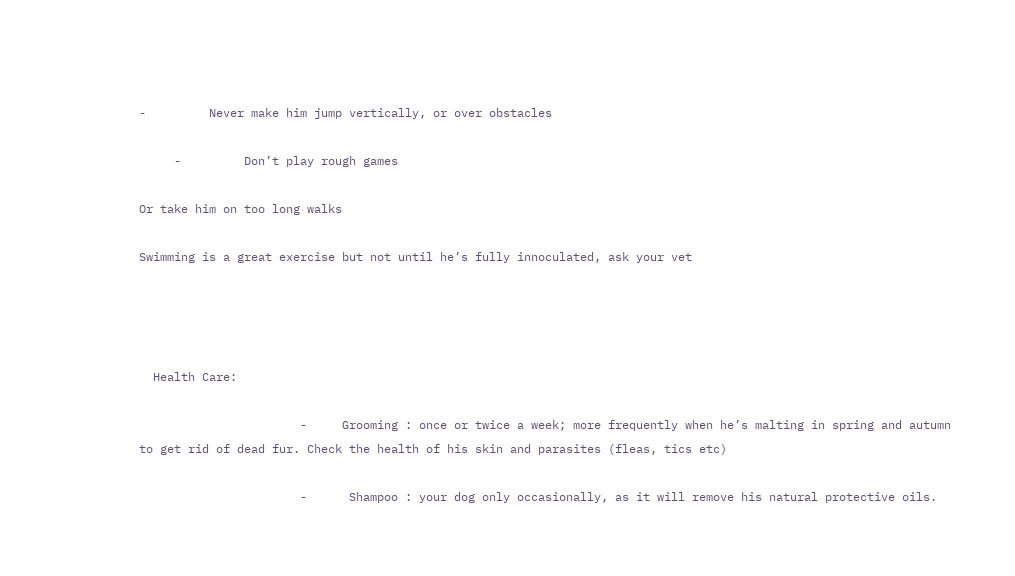-         Never make him jump vertically, or over obstacles

     -         Don’t play rough games

Or take him on too long walks

Swimming is a great exercise but not until he’s fully innoculated, ask your vet




  Health Care:

                       -     Grooming : once or twice a week; more frequently when he’s malting in spring and autumn to get rid of dead fur. Check the health of his skin and parasites (fleas, tics etc)

                       -      Shampoo : your dog only occasionally, as it will remove his natural protective oils.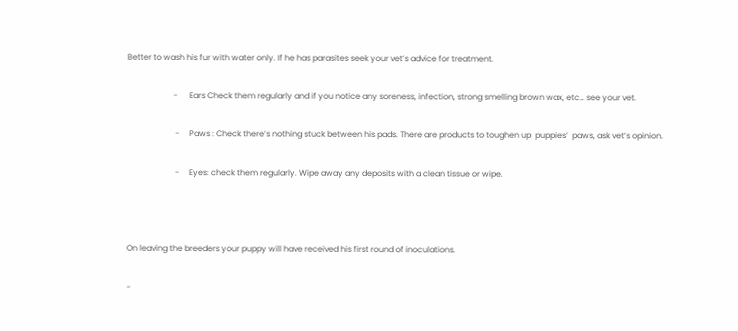Better to wash his fur with water only. If he has parasites seek your vet’s advice for treatment.

                       -      Ears Check them regularly and if you notice any soreness, infection, strong smelling brown wax, etc… see your vet.

                        -     Paws : Check there’s nothing stuck between his pads. There are products to toughen up  puppies’  paws, ask vet’s opinion.

                        -     Eyes: check them regularly. Wipe away any deposits with a clean tissue or wipe.



On leaving the breeders your puppy will have received his first round of inoculations.

-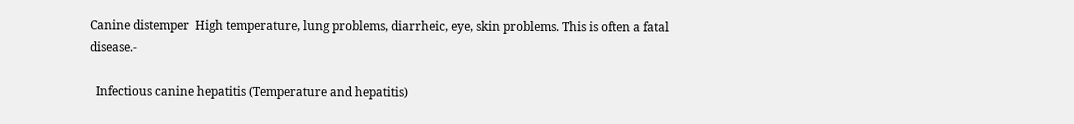Canine distemper  High temperature, lung problems, diarrheic, eye, skin problems. This is often a fatal disease.-

  Infectious canine hepatitis (Temperature and hepatitis)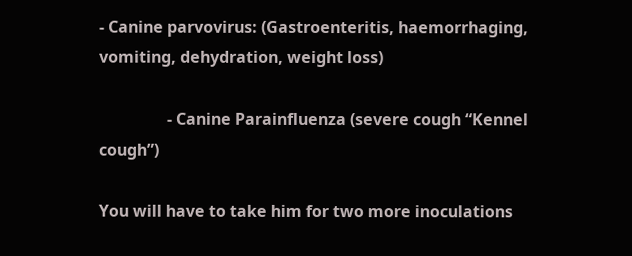- Canine parvovirus: (Gastroenteritis, haemorrhaging, vomiting, dehydration, weight loss)

                 - Canine Parainfluenza (severe cough “Kennel cough”)

You will have to take him for two more inoculations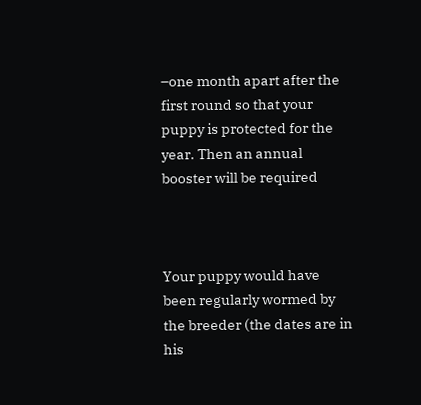–one month apart after the first round so that your puppy is protected for the year. Then an annual booster will be required



Your puppy would have been regularly wormed by the breeder (the dates are in his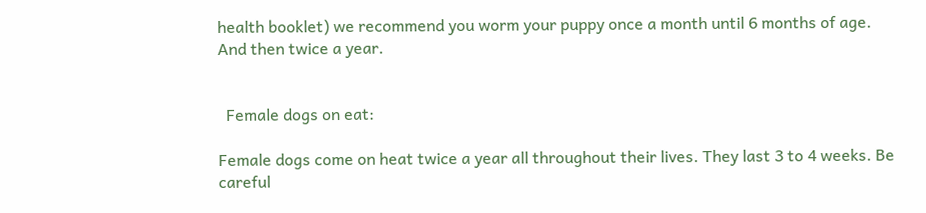health booklet) we recommend you worm your puppy once a month until 6 months of age. And then twice a year.


  Female dogs on eat:

Female dogs come on heat twice a year all throughout their lives. They last 3 to 4 weeks. Be careful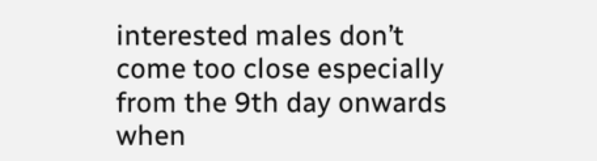interested males don’t come too close especially from the 9th day onwards when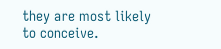they are most likely to conceive.